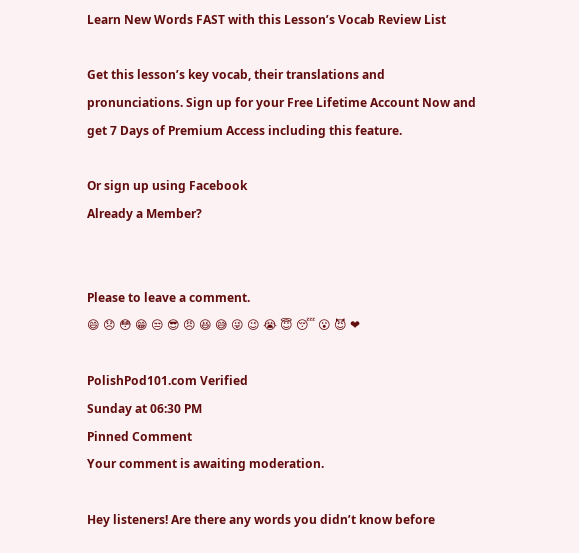Learn New Words FAST with this Lesson’s Vocab Review List

Get this lesson’s key vocab, their translations and pronunciations. Sign up for your Free Lifetime Account Now and get 7 Days of Premium Access including this feature.

Or sign up using Facebook
Already a Member?


Please to leave a comment.
😄 😞 😳 😁 😒 😎 😠 😆 😅 😜 😉 😭 😇 😴 😮 😈 ❤

PolishPod101.com Verified
Sunday at 06:30 PM
Pinned Comment
Your comment is awaiting moderation.

Hey listeners! Are there any words you didn’t know before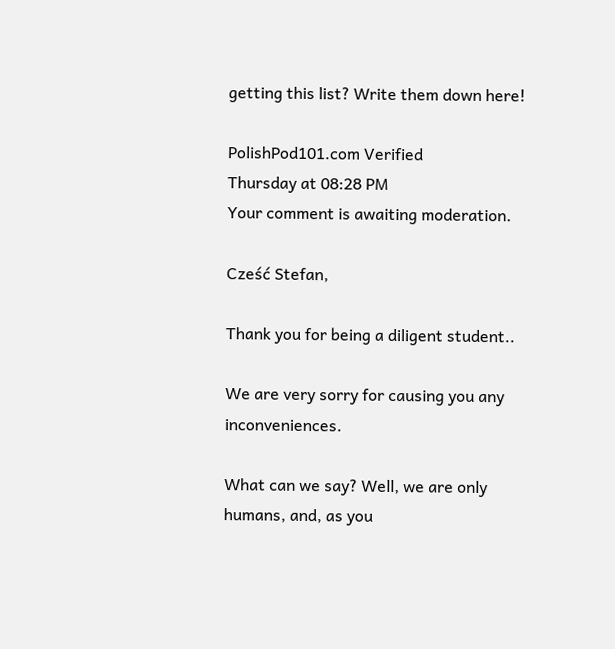getting this list? Write them down here!

PolishPod101.com Verified
Thursday at 08:28 PM
Your comment is awaiting moderation.

Cześć Stefan,

Thank you for being a diligent student..

We are very sorry for causing you any inconveniences.

What can we say? Well, we are only humans, and, as you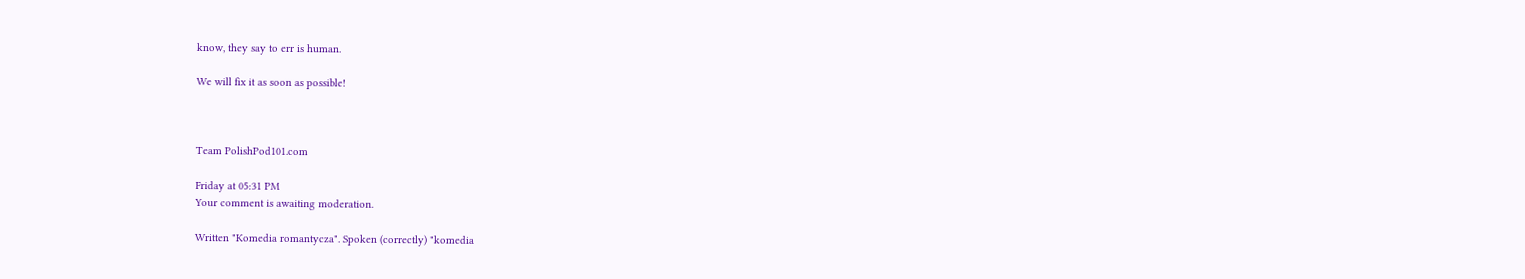know, they say to err is human.

We will fix it as soon as possible!



Team PolishPod101.com

Friday at 05:31 PM
Your comment is awaiting moderation.

Written "Komedia romantycza". Spoken (correctly) "komedia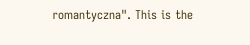romantyczna". This is the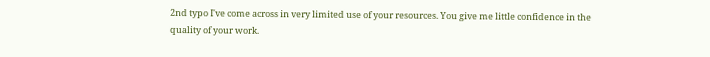2nd typo I've come across in very limited use of your resources. You give me little confidence in the quality of your work.